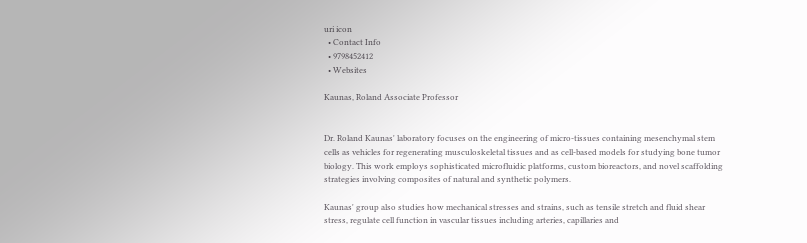uri icon
  • Contact Info
  • 9798452412
  • Websites

Kaunas, Roland Associate Professor


Dr. Roland Kaunas' laboratory focuses on the engineering of micro-tissues containing mesenchymal stem cells as vehicles for regenerating musculoskeletal tissues and as cell-based models for studying bone tumor biology. This work employs sophisticated microfluidic platforms, custom bioreactors, and novel scaffolding strategies involving composites of natural and synthetic polymers.

Kaunas' group also studies how mechanical stresses and strains, such as tensile stretch and fluid shear stress, regulate cell function in vascular tissues including arteries, capillaries and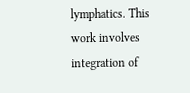lymphatics. This work involves integration of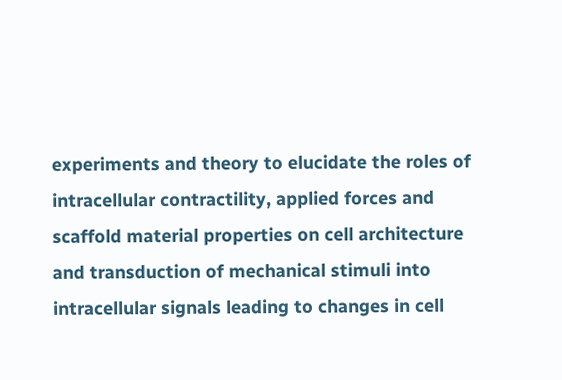experiments and theory to elucidate the roles of intracellular contractility, applied forces and scaffold material properties on cell architecture and transduction of mechanical stimuli into intracellular signals leading to changes in cell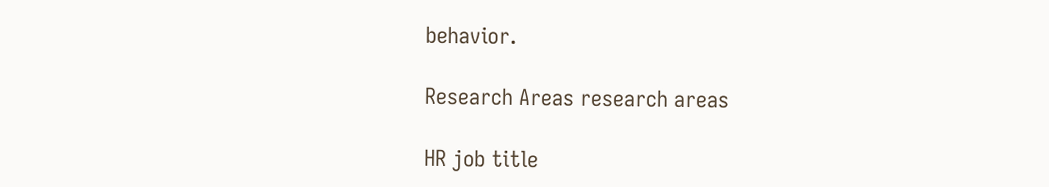behavior.

Research Areas research areas

HR job title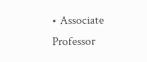• Associate Professor